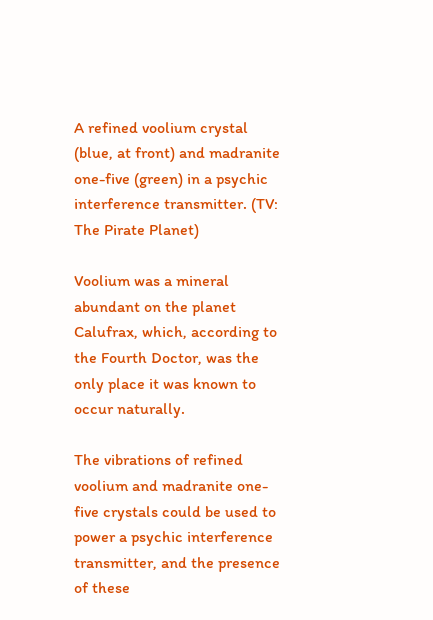A refined voolium crystal (blue, at front) and madranite one-five (green) in a psychic interference transmitter. (TV: The Pirate Planet)

Voolium was a mineral abundant on the planet Calufrax, which, according to the Fourth Doctor, was the only place it was known to occur naturally.

The vibrations of refined voolium and madranite one-five crystals could be used to power a psychic interference transmitter, and the presence of these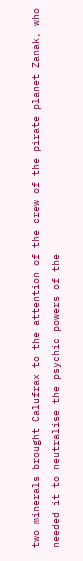two minerals brought Calufrax to the attention of the crew of the pirate planet Zanak, who needed it to neutralise the psychic powers of the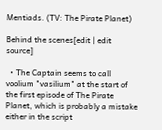Mentiads. (TV: The Pirate Planet)

Behind the scenes[edit | edit source]

  • The Captain seems to call voolium "vasilium" at the start of the first episode of The Pirate Planet, which is probably a mistake either in the script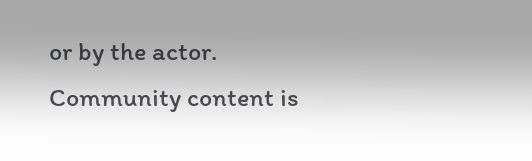or by the actor.
Community content is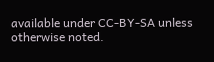available under CC-BY-SA unless otherwise noted.